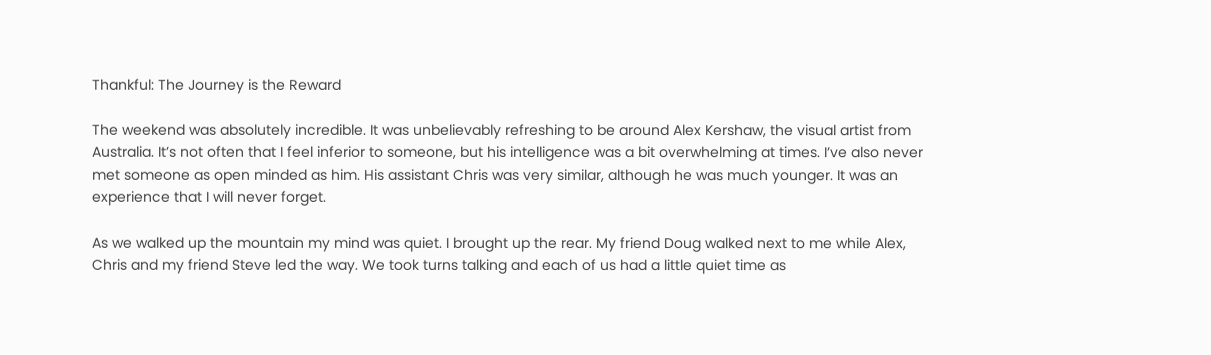Thankful: The Journey is the Reward

The weekend was absolutely incredible. It was unbelievably refreshing to be around Alex Kershaw, the visual artist from Australia. It’s not often that I feel inferior to someone, but his intelligence was a bit overwhelming at times. I’ve also never met someone as open minded as him. His assistant Chris was very similar, although he was much younger. It was an experience that I will never forget.

As we walked up the mountain my mind was quiet. I brought up the rear. My friend Doug walked next to me while Alex, Chris and my friend Steve led the way. We took turns talking and each of us had a little quiet time as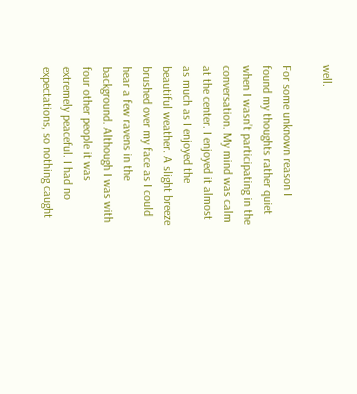well.

For some unknown reason I found my thoughts rather quiet when I wasn’t participating in the conversation. My mind was calm at the center. I enjoyed it almost as much as I enjoyed the beautiful weather. A slight breeze brushed over my face as I could hear a few ravens in the background. Although I was with four other people it was extremely peaceful. I had no expectations, so nothing caught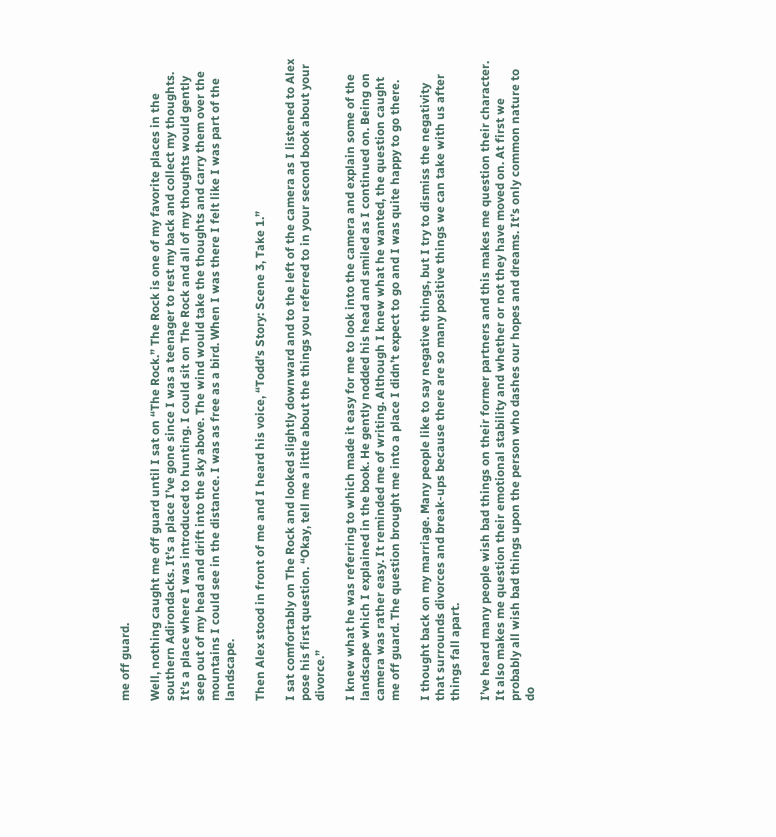me off guard.

Well, nothing caught me off guard until I sat on “The Rock.” The Rock is one of my favorite places in the southern Adirondacks. It’s a place I’ve gone since I was a teenager to rest my back and collect my thoughts. It’s a place where I was introduced to hunting. I could sit on The Rock and all of my thoughts would gently seep out of my head and drift into the sky above. The wind would take the thoughts and carry them over the mountains I could see in the distance. I was as free as a bird. When I was there I felt like I was part of the landscape.

Then Alex stood in front of me and I heard his voice, “Todd’s Story: Scene 3, Take 1.”

I sat comfortably on The Rock and looked slightly downward and to the left of the camera as I listened to Alex pose his first question. “Okay, tell me a little about the things you referred to in your second book about your divorce.”

I knew what he was referring to which made it easy for me to look into the camera and explain some of the landscape which I explained in the book. He gently nodded his head and smiled as I continued on. Being on camera was rather easy. It reminded me of writing. Although I knew what he wanted, the question caught me off guard. The question brought me into a place I didn’t expect to go and I was quite happy to go there.

I thought back on my marriage. Many people like to say negative things, but I try to dismiss the negativity that surrounds divorces and break-ups because there are so many positive things we can take with us after things fall apart.

I’ve heard many people wish bad things on their former partners and this makes me question their character. It also makes me question their emotional stability and whether or not they have moved on. At first we probably all wish bad things upon the person who dashes our hopes and dreams. It’s only common nature to do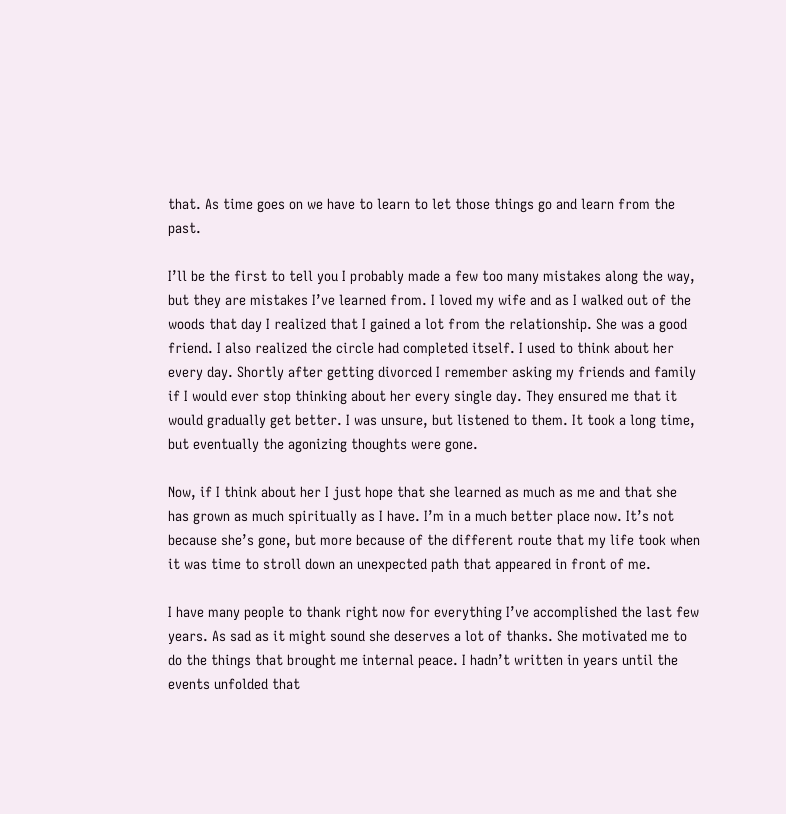that. As time goes on we have to learn to let those things go and learn from the past.

I’ll be the first to tell you I probably made a few too many mistakes along the way, but they are mistakes I’ve learned from. I loved my wife and as I walked out of the woods that day I realized that I gained a lot from the relationship. She was a good friend. I also realized the circle had completed itself. I used to think about her every day. Shortly after getting divorced I remember asking my friends and family if I would ever stop thinking about her every single day. They ensured me that it would gradually get better. I was unsure, but listened to them. It took a long time, but eventually the agonizing thoughts were gone.

Now, if I think about her I just hope that she learned as much as me and that she has grown as much spiritually as I have. I’m in a much better place now. It’s not because she’s gone, but more because of the different route that my life took when it was time to stroll down an unexpected path that appeared in front of me.

I have many people to thank right now for everything I’ve accomplished the last few years. As sad as it might sound she deserves a lot of thanks. She motivated me to do the things that brought me internal peace. I hadn’t written in years until the events unfolded that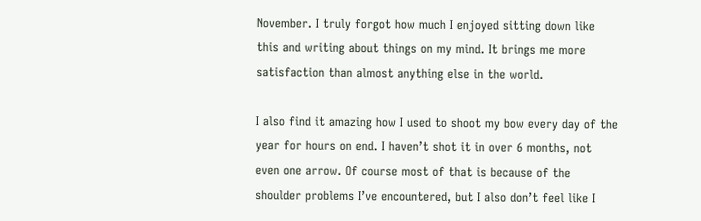November. I truly forgot how much I enjoyed sitting down like this and writing about things on my mind. It brings me more satisfaction than almost anything else in the world.

I also find it amazing how I used to shoot my bow every day of the year for hours on end. I haven’t shot it in over 6 months, not even one arrow. Of course most of that is because of the shoulder problems I’ve encountered, but I also don’t feel like I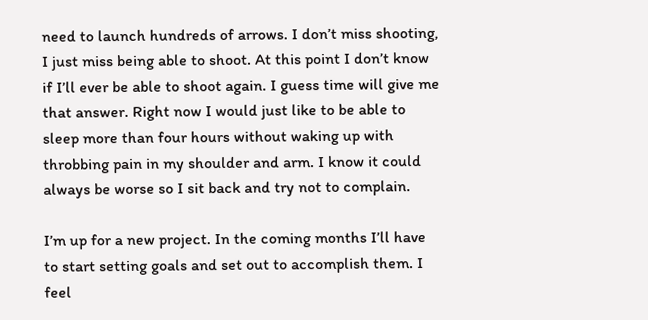need to launch hundreds of arrows. I don’t miss shooting, I just miss being able to shoot. At this point I don’t know if I’ll ever be able to shoot again. I guess time will give me that answer. Right now I would just like to be able to sleep more than four hours without waking up with throbbing pain in my shoulder and arm. I know it could always be worse so I sit back and try not to complain.

I’m up for a new project. In the coming months I’ll have to start setting goals and set out to accomplish them. I feel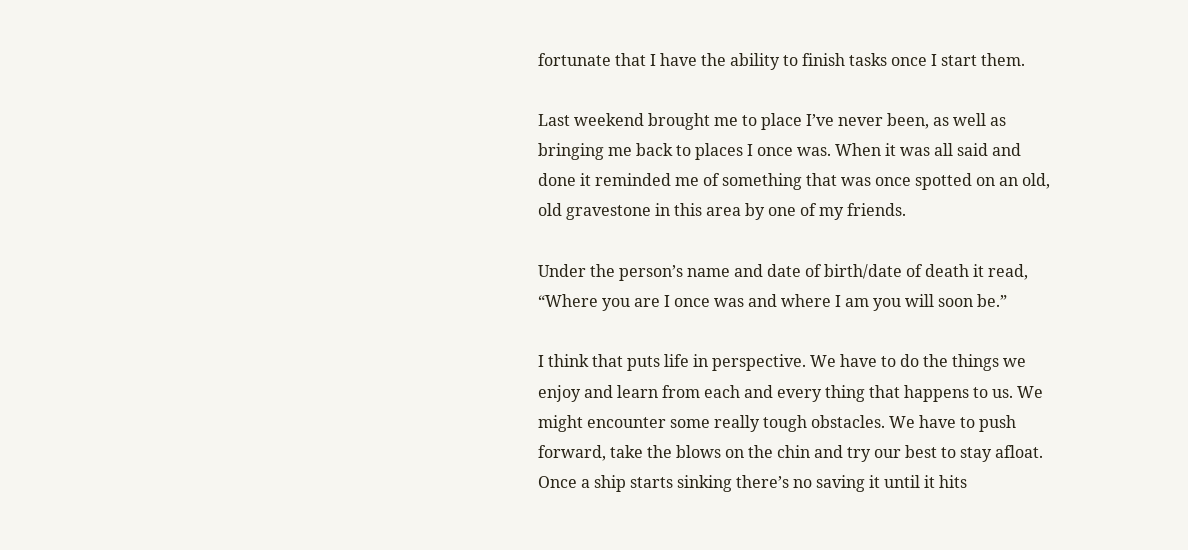fortunate that I have the ability to finish tasks once I start them.

Last weekend brought me to place I’ve never been, as well as bringing me back to places I once was. When it was all said and done it reminded me of something that was once spotted on an old, old gravestone in this area by one of my friends.

Under the person’s name and date of birth/date of death it read, “Where you are I once was and where I am you will soon be.”

I think that puts life in perspective. We have to do the things we enjoy and learn from each and every thing that happens to us. We might encounter some really tough obstacles. We have to push forward, take the blows on the chin and try our best to stay afloat. Once a ship starts sinking there’s no saving it until it hits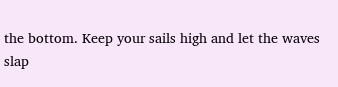the bottom. Keep your sails high and let the waves slap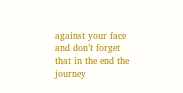against your face and don’t forget that in the end the journey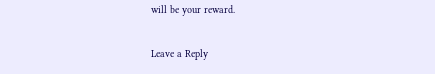will be your reward.

Leave a Reply